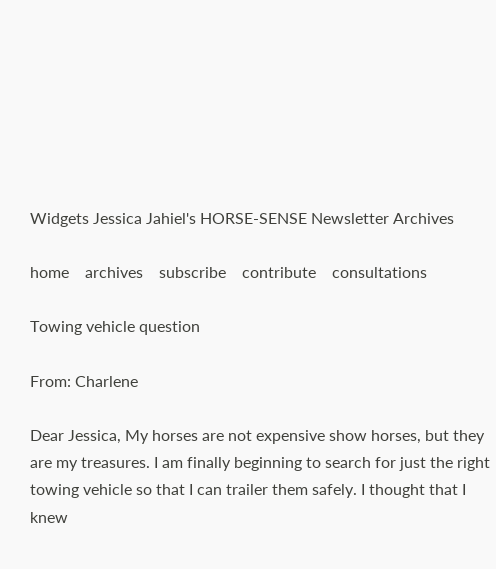Widgets Jessica Jahiel's HORSE-SENSE Newsletter Archives

home    archives    subscribe    contribute    consultations

Towing vehicle question

From: Charlene

Dear Jessica, My horses are not expensive show horses, but they are my treasures. I am finally beginning to search for just the right towing vehicle so that I can trailer them safely. I thought that I knew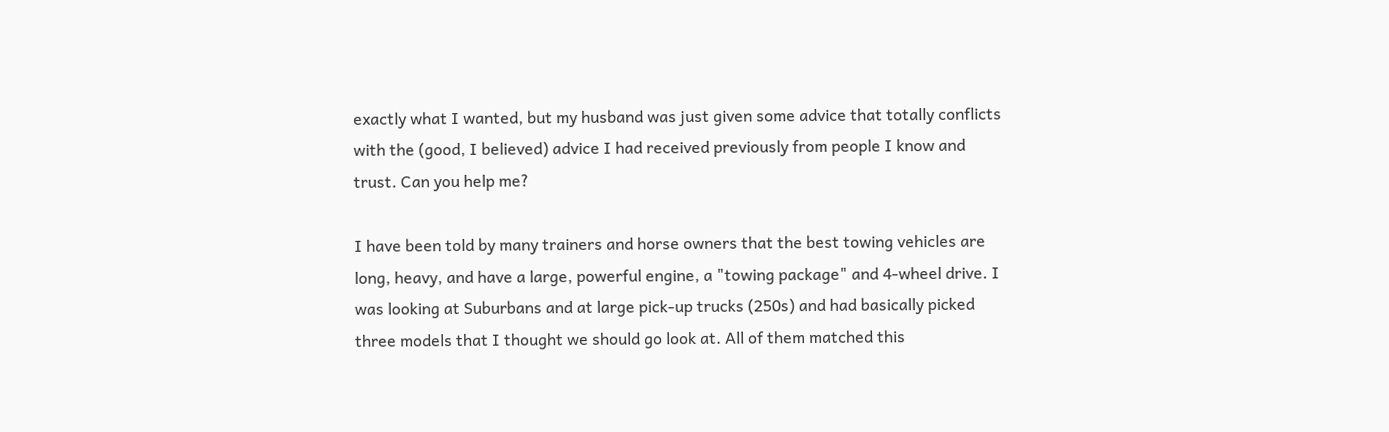exactly what I wanted, but my husband was just given some advice that totally conflicts with the (good, I believed) advice I had received previously from people I know and trust. Can you help me?

I have been told by many trainers and horse owners that the best towing vehicles are long, heavy, and have a large, powerful engine, a "towing package" and 4-wheel drive. I was looking at Suburbans and at large pick-up trucks (250s) and had basically picked three models that I thought we should go look at. All of them matched this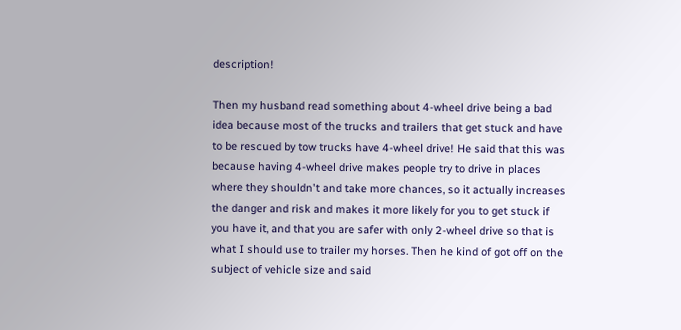description!

Then my husband read something about 4-wheel drive being a bad idea because most of the trucks and trailers that get stuck and have to be rescued by tow trucks have 4-wheel drive! He said that this was because having 4-wheel drive makes people try to drive in places where they shouldn't and take more chances, so it actually increases the danger and risk and makes it more likely for you to get stuck if you have it, and that you are safer with only 2-wheel drive so that is what I should use to trailer my horses. Then he kind of got off on the subject of vehicle size and said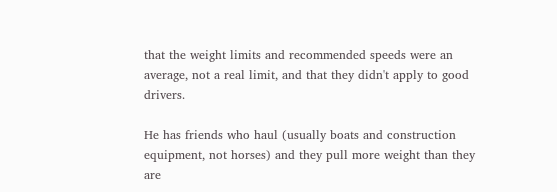that the weight limits and recommended speeds were an average, not a real limit, and that they didn't apply to good drivers.

He has friends who haul (usually boats and construction equipment, not horses) and they pull more weight than they are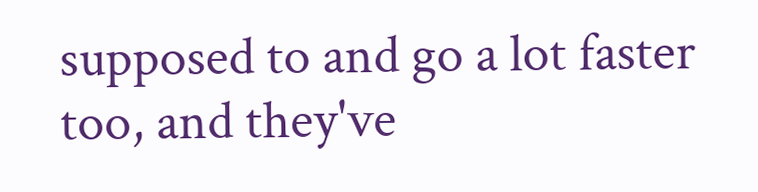supposed to and go a lot faster too, and they've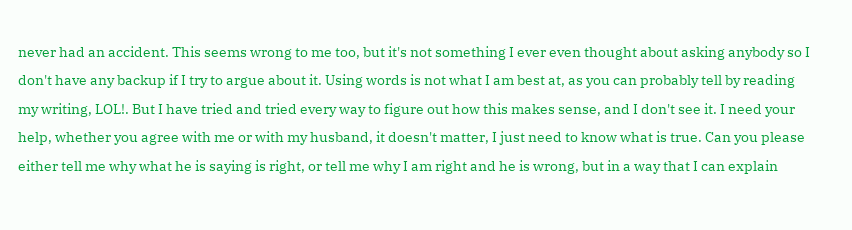never had an accident. This seems wrong to me too, but it's not something I ever even thought about asking anybody so I don't have any backup if I try to argue about it. Using words is not what I am best at, as you can probably tell by reading my writing, LOL!. But I have tried and tried every way to figure out how this makes sense, and I don't see it. I need your help, whether you agree with me or with my husband, it doesn't matter, I just need to know what is true. Can you please either tell me why what he is saying is right, or tell me why I am right and he is wrong, but in a way that I can explain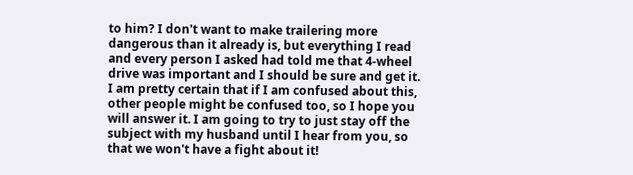to him? I don't want to make trailering more dangerous than it already is, but everything I read and every person I asked had told me that 4-wheel drive was important and I should be sure and get it. I am pretty certain that if I am confused about this, other people might be confused too, so I hope you will answer it. I am going to try to just stay off the subject with my husband until I hear from you, so that we won't have a fight about it!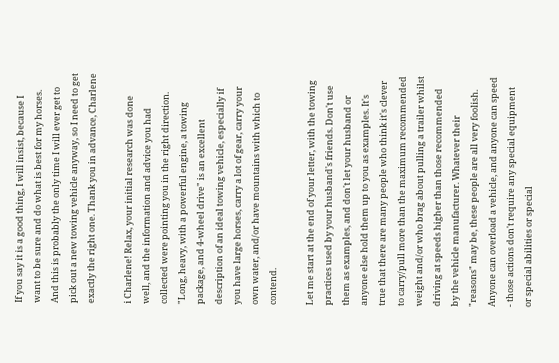If you say it is a good thing, I will insist, because I want to be sure and do what is best for my horses. And this is probably the only time I will ever get to pick out a new towing vehicle anyway, so I need to get exactly the right one. Thank you in advance, Charlene

i Charlene! Relax, your initial research was done well, and the information and advice you had collected were pointing you in the right direction. "Long, heavy, with a powerful engine, a towing package, and 4-wheel drive" is an excellent description of an ideal towing vehicle, especially if you have large horses, carry a lot of gear, carry your own water, and/or have mountains with which to contend.

Let me start at the end of your letter, with the towing practices used by your husband's friends. Don't use them as examples, and don't let your husband or anyone else hold them up to you as examples. It's true that there are many people who think it's clever to carry/pull more than the maximum recommended weight and/or who brag about pulling a trailer whilst driving at speeds higher than those recommended by the vehicle manufacturer. Whatever their "reasons" may be, these people are all very foolish. Anyone can overload a vehicle, and anyone can speed - those actions don't require any special equipment or special abilities or special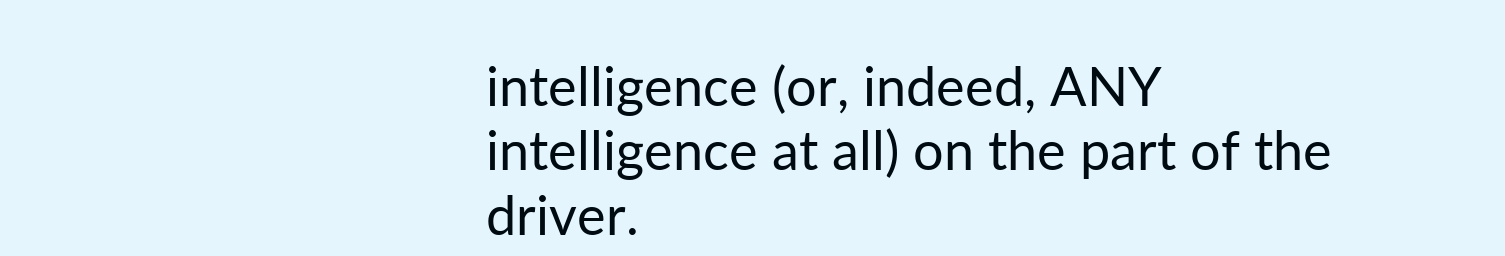intelligence (or, indeed, ANY intelligence at all) on the part of the driver.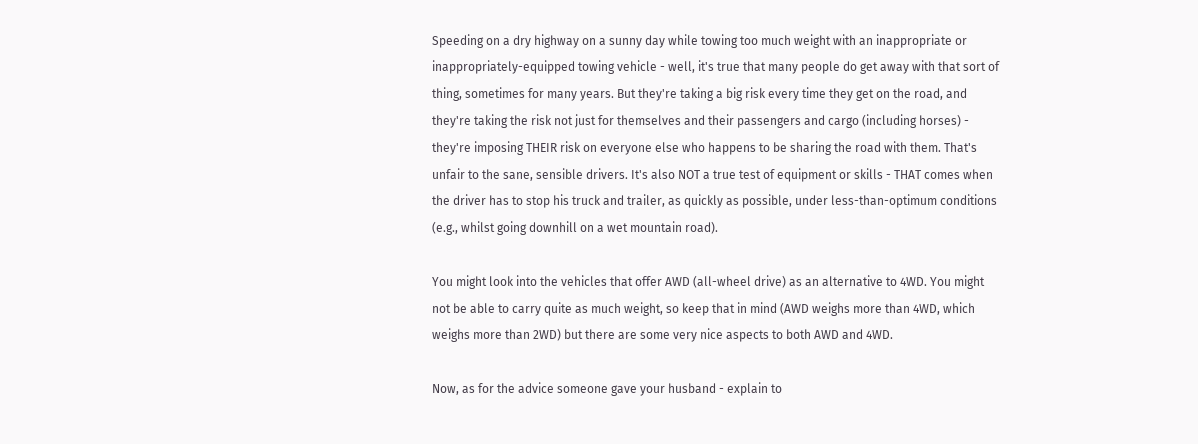Speeding on a dry highway on a sunny day while towing too much weight with an inappropriate or inappropriately-equipped towing vehicle - well, it's true that many people do get away with that sort of thing, sometimes for many years. But they're taking a big risk every time they get on the road, and they're taking the risk not just for themselves and their passengers and cargo (including horses) - they're imposing THEIR risk on everyone else who happens to be sharing the road with them. That's unfair to the sane, sensible drivers. It's also NOT a true test of equipment or skills - THAT comes when the driver has to stop his truck and trailer, as quickly as possible, under less-than-optimum conditions (e.g., whilst going downhill on a wet mountain road).

You might look into the vehicles that offer AWD (all-wheel drive) as an alternative to 4WD. You might not be able to carry quite as much weight, so keep that in mind (AWD weighs more than 4WD, which weighs more than 2WD) but there are some very nice aspects to both AWD and 4WD.

Now, as for the advice someone gave your husband - explain to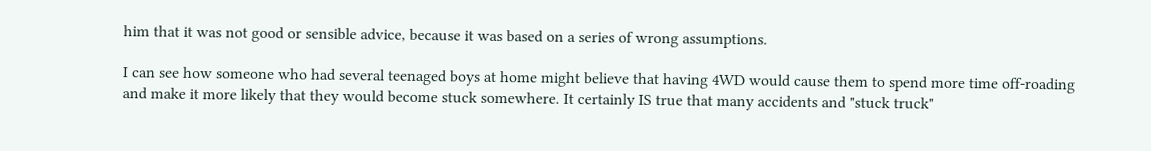him that it was not good or sensible advice, because it was based on a series of wrong assumptions.

I can see how someone who had several teenaged boys at home might believe that having 4WD would cause them to spend more time off-roading and make it more likely that they would become stuck somewhere. It certainly IS true that many accidents and "stuck truck"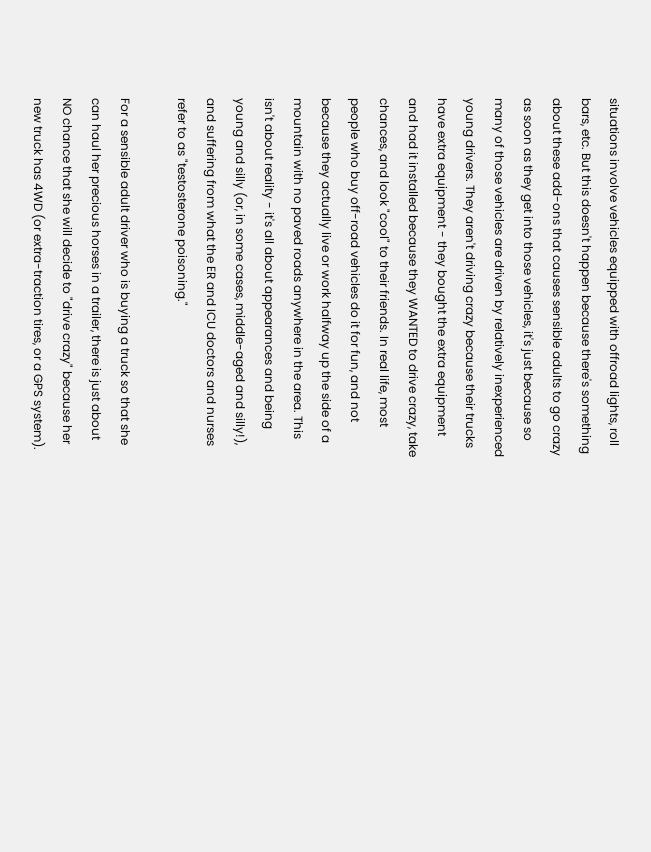situations involve vehicles equipped with offroad lights, roll bars, etc. But this doesn't happen because there's something about these add-ons that causes sensible adults to go crazy as soon as they get into those vehicles, it's just because so many of those vehicles are driven by relatively inexperienced young drivers. They aren't driving crazy because their trucks have extra equipment - they bought the extra equipment and had it installed because they WANTED to drive crazy, take chances, and look "cool" to their friends. In real life, most people who buy off-road vehicles do it for fun, and not because they actually live or work halfway up the side of a mountain with no paved roads anywhere in the area. This isn't about reality - it's all about appearances and being young and silly (or, in some cases, middle-aged and silly!), and suffering from what the ER and ICU doctors and nurses refer to as "testosterone poisoning."

For a sensible adult driver who is buying a truck so that she can haul her precious horses in a trailer, there is just about NO chance that she will decide to "drive crazy" because her new truck has 4WD (or extra-traction tires, or a GPS system).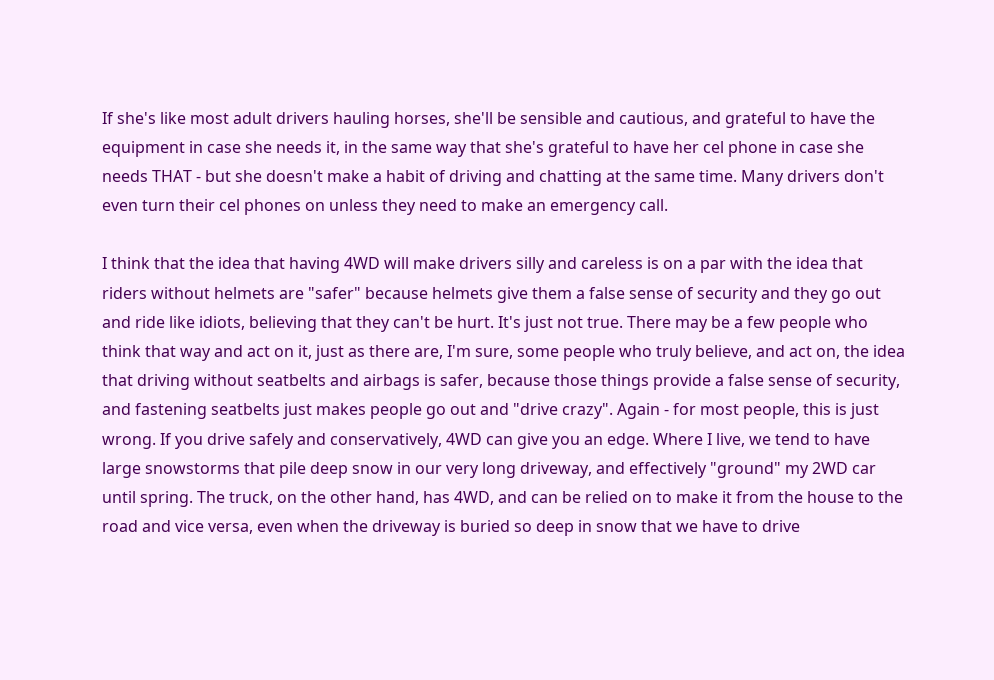If she's like most adult drivers hauling horses, she'll be sensible and cautious, and grateful to have the equipment in case she needs it, in the same way that she's grateful to have her cel phone in case she needs THAT - but she doesn't make a habit of driving and chatting at the same time. Many drivers don't even turn their cel phones on unless they need to make an emergency call.

I think that the idea that having 4WD will make drivers silly and careless is on a par with the idea that riders without helmets are "safer" because helmets give them a false sense of security and they go out and ride like idiots, believing that they can't be hurt. It's just not true. There may be a few people who think that way and act on it, just as there are, I'm sure, some people who truly believe, and act on, the idea that driving without seatbelts and airbags is safer, because those things provide a false sense of security, and fastening seatbelts just makes people go out and "drive crazy". Again - for most people, this is just wrong. If you drive safely and conservatively, 4WD can give you an edge. Where I live, we tend to have large snowstorms that pile deep snow in our very long driveway, and effectively "ground" my 2WD car until spring. The truck, on the other hand, has 4WD, and can be relied on to make it from the house to the road and vice versa, even when the driveway is buried so deep in snow that we have to drive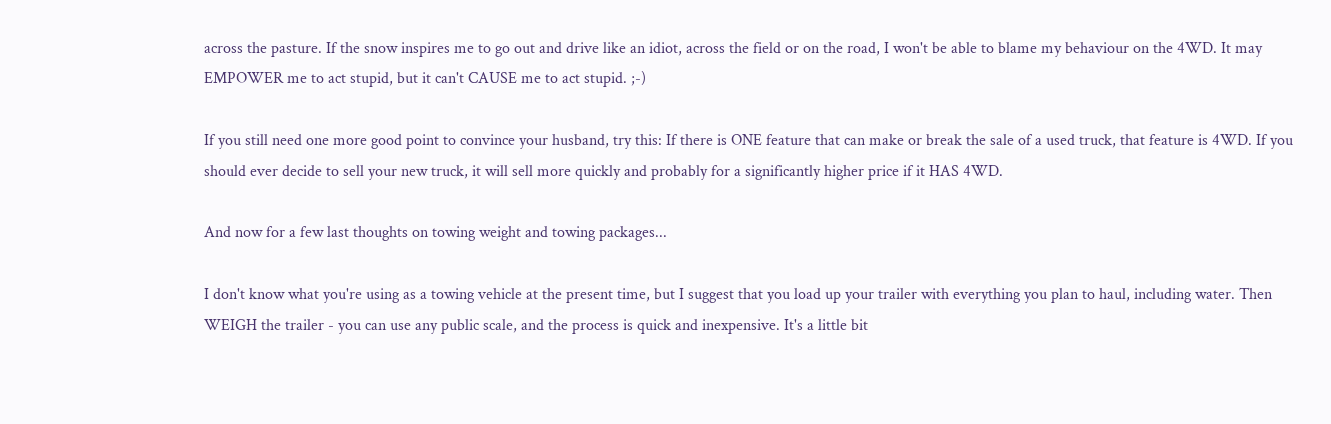across the pasture. If the snow inspires me to go out and drive like an idiot, across the field or on the road, I won't be able to blame my behaviour on the 4WD. It may EMPOWER me to act stupid, but it can't CAUSE me to act stupid. ;-)

If you still need one more good point to convince your husband, try this: If there is ONE feature that can make or break the sale of a used truck, that feature is 4WD. If you should ever decide to sell your new truck, it will sell more quickly and probably for a significantly higher price if it HAS 4WD.

And now for a few last thoughts on towing weight and towing packages...

I don't know what you're using as a towing vehicle at the present time, but I suggest that you load up your trailer with everything you plan to haul, including water. Then WEIGH the trailer - you can use any public scale, and the process is quick and inexpensive. It's a little bit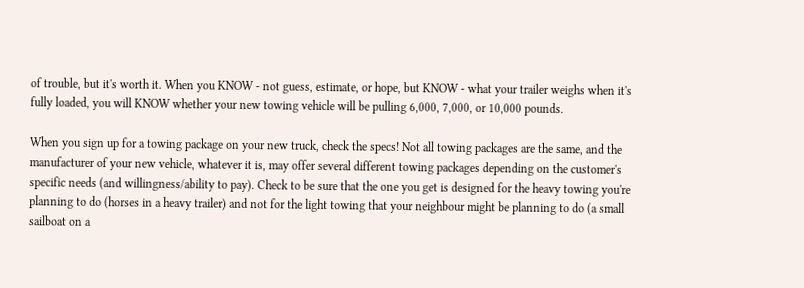of trouble, but it's worth it. When you KNOW - not guess, estimate, or hope, but KNOW - what your trailer weighs when it's fully loaded, you will KNOW whether your new towing vehicle will be pulling 6,000, 7,000, or 10,000 pounds.

When you sign up for a towing package on your new truck, check the specs! Not all towing packages are the same, and the manufacturer of your new vehicle, whatever it is, may offer several different towing packages depending on the customer's specific needs (and willingness/ability to pay). Check to be sure that the one you get is designed for the heavy towing you're planning to do (horses in a heavy trailer) and not for the light towing that your neighbour might be planning to do (a small sailboat on a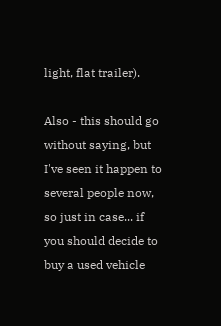light, flat trailer).

Also - this should go without saying, but I've seen it happen to several people now, so just in case... if you should decide to buy a used vehicle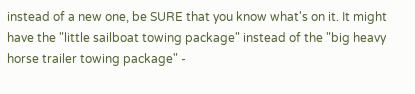instead of a new one, be SURE that you know what's on it. It might have the "little sailboat towing package" instead of the "big heavy horse trailer towing package" -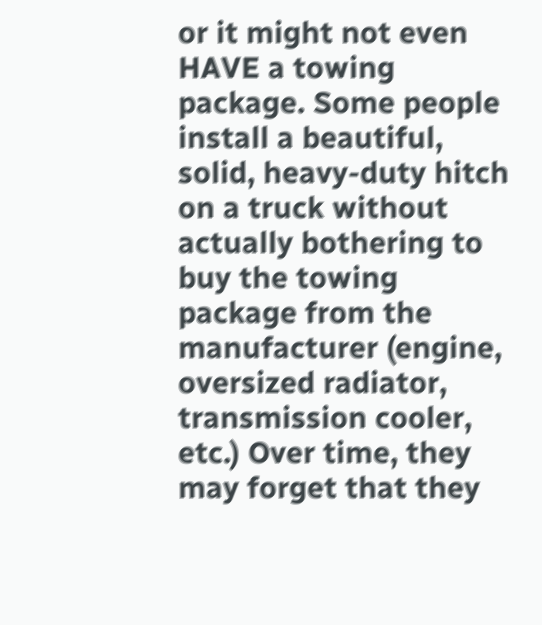or it might not even HAVE a towing package. Some people install a beautiful, solid, heavy-duty hitch on a truck without actually bothering to buy the towing package from the manufacturer (engine, oversized radiator, transmission cooler, etc.) Over time, they may forget that they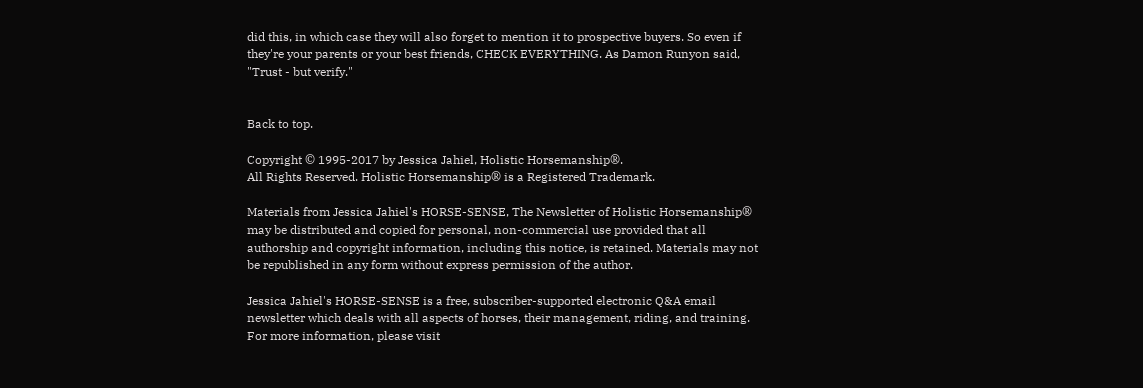did this, in which case they will also forget to mention it to prospective buyers. So even if they're your parents or your best friends, CHECK EVERYTHING. As Damon Runyon said, "Trust - but verify."


Back to top.

Copyright © 1995-2017 by Jessica Jahiel, Holistic Horsemanship®.
All Rights Reserved. Holistic Horsemanship® is a Registered Trademark.

Materials from Jessica Jahiel's HORSE-SENSE, The Newsletter of Holistic Horsemanship® may be distributed and copied for personal, non-commercial use provided that all authorship and copyright information, including this notice, is retained. Materials may not be republished in any form without express permission of the author.

Jessica Jahiel's HORSE-SENSE is a free, subscriber-supported electronic Q&A email newsletter which deals with all aspects of horses, their management, riding, and training. For more information, please visit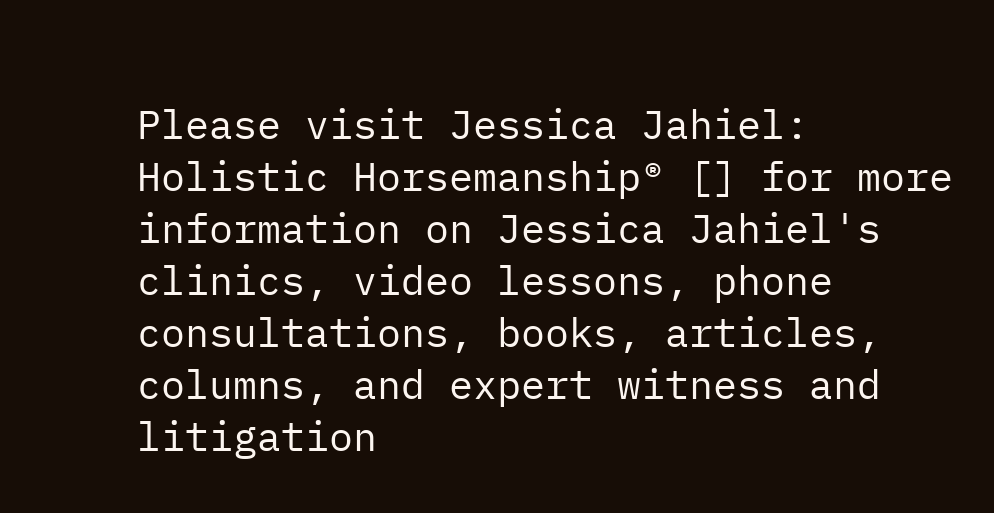Please visit Jessica Jahiel: Holistic Horsemanship® [] for more information on Jessica Jahiel's clinics, video lessons, phone consultations, books, articles, columns, and expert witness and litigation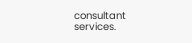consultant services.